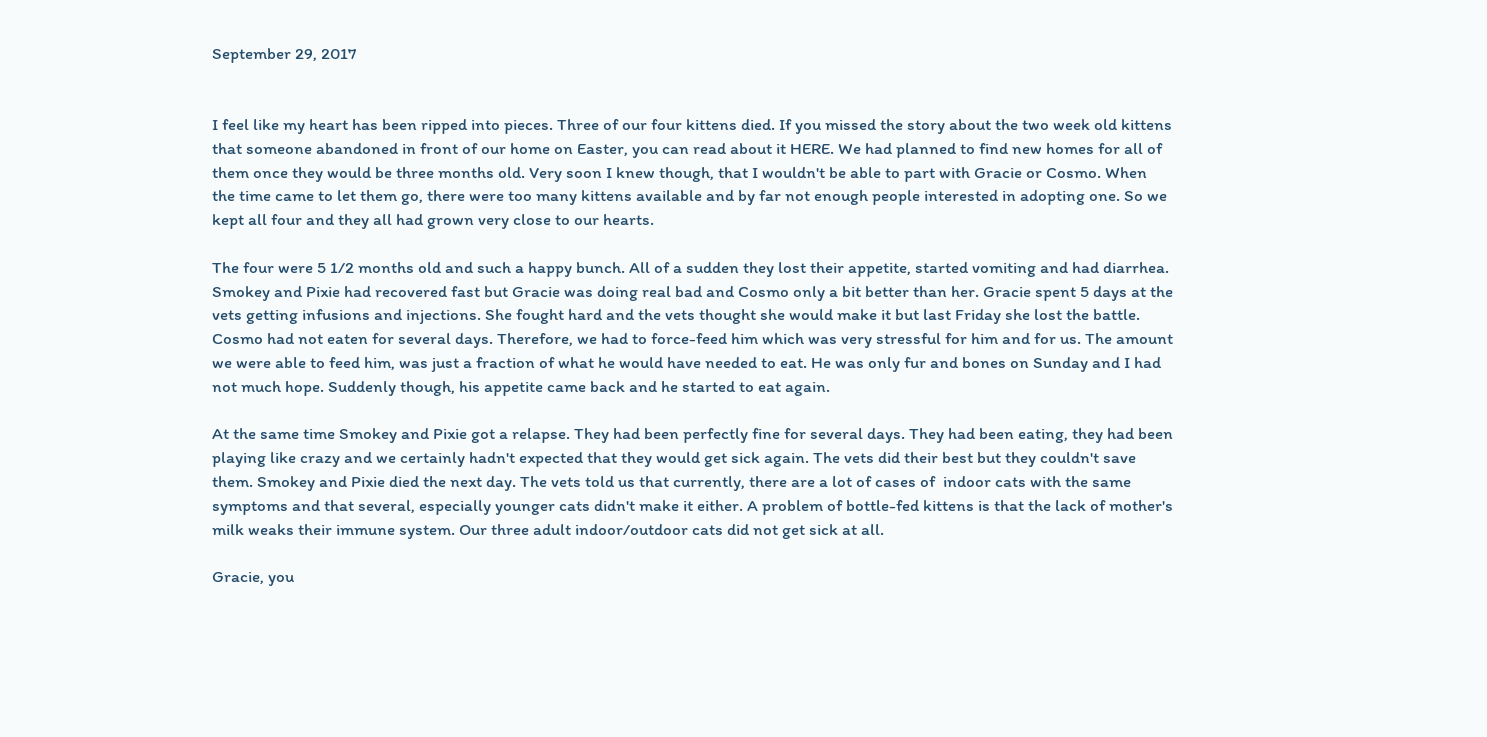September 29, 2017


I feel like my heart has been ripped into pieces. Three of our four kittens died. If you missed the story about the two week old kittens that someone abandoned in front of our home on Easter, you can read about it HERE. We had planned to find new homes for all of them once they would be three months old. Very soon I knew though, that I wouldn't be able to part with Gracie or Cosmo. When the time came to let them go, there were too many kittens available and by far not enough people interested in adopting one. So we kept all four and they all had grown very close to our hearts.

The four were 5 1/2 months old and such a happy bunch. All of a sudden they lost their appetite, started vomiting and had diarrhea. Smokey and Pixie had recovered fast but Gracie was doing real bad and Cosmo only a bit better than her. Gracie spent 5 days at the vets getting infusions and injections. She fought hard and the vets thought she would make it but last Friday she lost the battle. Cosmo had not eaten for several days. Therefore, we had to force-feed him which was very stressful for him and for us. The amount we were able to feed him, was just a fraction of what he would have needed to eat. He was only fur and bones on Sunday and I had not much hope. Suddenly though, his appetite came back and he started to eat again.

At the same time Smokey and Pixie got a relapse. They had been perfectly fine for several days. They had been eating, they had been playing like crazy and we certainly hadn't expected that they would get sick again. The vets did their best but they couldn't save them. Smokey and Pixie died the next day. The vets told us that currently, there are a lot of cases of  indoor cats with the same symptoms and that several, especially younger cats didn't make it either. A problem of bottle-fed kittens is that the lack of mother's milk weaks their immune system. Our three adult indoor/outdoor cats did not get sick at all.

Gracie, you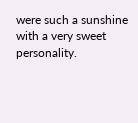were such a sunshine with a very sweet personality.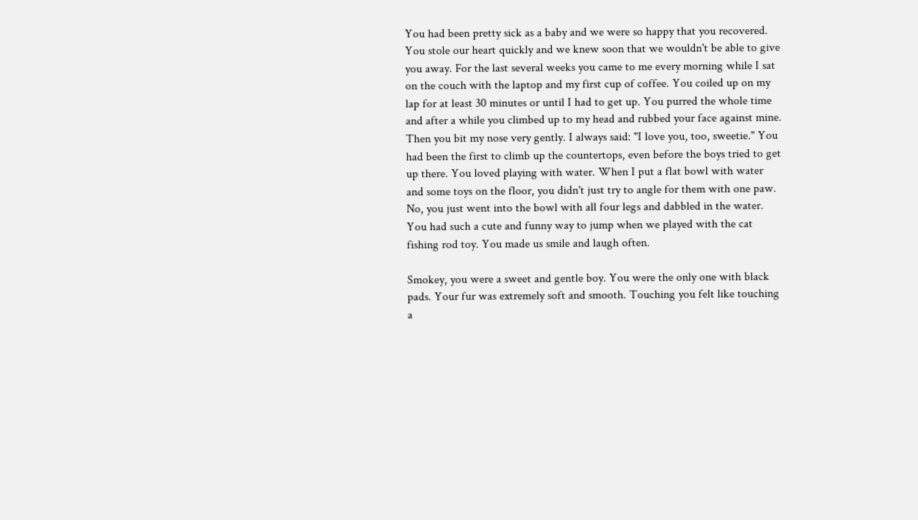You had been pretty sick as a baby and we were so happy that you recovered. You stole our heart quickly and we knew soon that we wouldn't be able to give you away. For the last several weeks you came to me every morning while I sat on the couch with the laptop and my first cup of coffee. You coiled up on my lap for at least 30 minutes or until I had to get up. You purred the whole time and after a while you climbed up to my head and rubbed your face against mine. Then you bit my nose very gently. I always said: "I love you, too, sweetie." You had been the first to climb up the countertops, even before the boys tried to get up there. You loved playing with water. When I put a flat bowl with water and some toys on the floor, you didn't just try to angle for them with one paw. No, you just went into the bowl with all four legs and dabbled in the water. You had such a cute and funny way to jump when we played with the cat fishing rod toy. You made us smile and laugh often.

Smokey, you were a sweet and gentle boy. You were the only one with black pads. Your fur was extremely soft and smooth. Touching you felt like touching a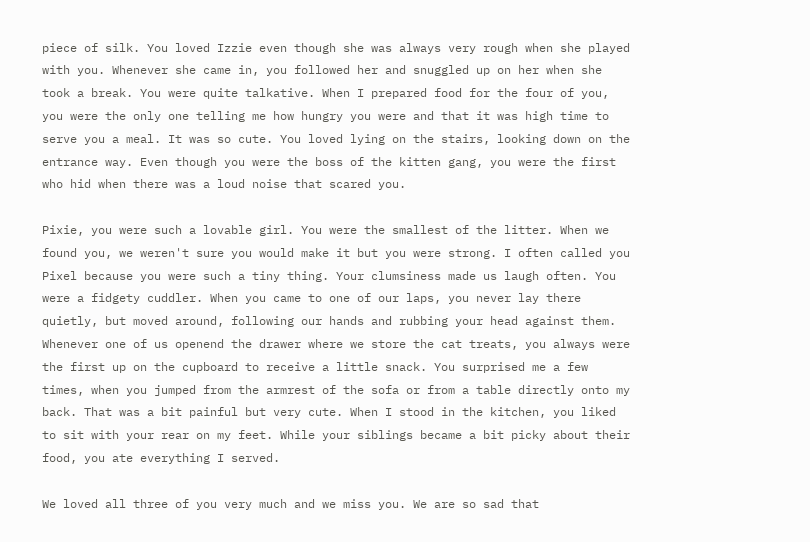piece of silk. You loved Izzie even though she was always very rough when she played with you. Whenever she came in, you followed her and snuggled up on her when she took a break. You were quite talkative. When I prepared food for the four of you, you were the only one telling me how hungry you were and that it was high time to serve you a meal. It was so cute. You loved lying on the stairs, looking down on the entrance way. Even though you were the boss of the kitten gang, you were the first who hid when there was a loud noise that scared you.

Pixie, you were such a lovable girl. You were the smallest of the litter. When we found you, we weren't sure you would make it but you were strong. I often called you Pixel because you were such a tiny thing. Your clumsiness made us laugh often. You were a fidgety cuddler. When you came to one of our laps, you never lay there quietly, but moved around, following our hands and rubbing your head against them. Whenever one of us openend the drawer where we store the cat treats, you always were the first up on the cupboard to receive a little snack. You surprised me a few times, when you jumped from the armrest of the sofa or from a table directly onto my back. That was a bit painful but very cute. When I stood in the kitchen, you liked to sit with your rear on my feet. While your siblings became a bit picky about their food, you ate everything I served.

We loved all three of you very much and we miss you. We are so sad that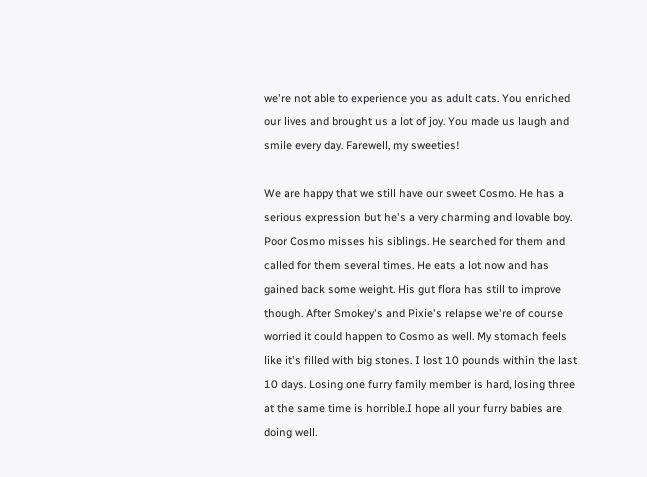we're not able to experience you as adult cats. You enriched our lives and brought us a lot of joy. You made us laugh and smile every day. Farewell, my sweeties!

We are happy that we still have our sweet Cosmo. He has a serious expression but he's a very charming and lovable boy. Poor Cosmo misses his siblings. He searched for them and called for them several times. He eats a lot now and has gained back some weight. His gut flora has still to improve though. After Smokey's and Pixie's relapse we're of course worried it could happen to Cosmo as well. My stomach feels like it's filled with big stones. I lost 10 pounds within the last 10 days. Losing one furry family member is hard, losing three at the same time is horrible.I hope all your furry babies are doing well.